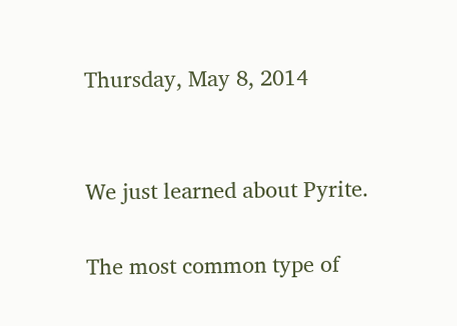Thursday, May 8, 2014


We just learned about Pyrite.

The most common type of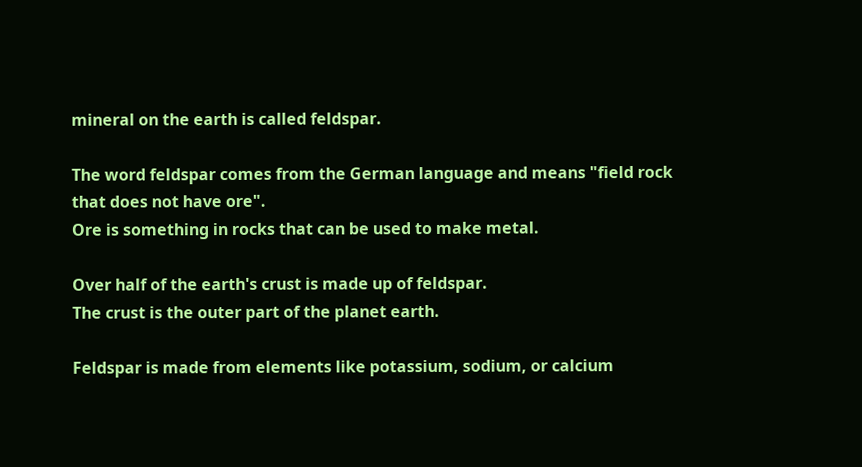mineral on the earth is called feldspar.

The word feldspar comes from the German language and means "field rock that does not have ore".
Ore is something in rocks that can be used to make metal.

Over half of the earth's crust is made up of feldspar.
The crust is the outer part of the planet earth.

Feldspar is made from elements like potassium, sodium, or calcium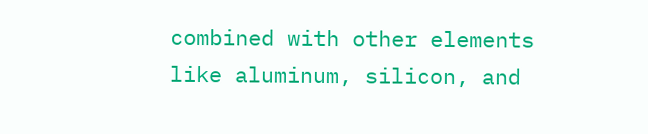combined with other elements like aluminum, silicon, and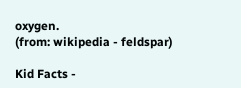oxygen.
(from: wikipedia - feldspar)

Kid Facts -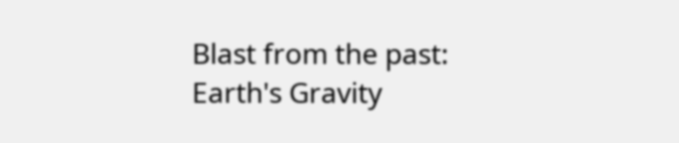Blast from the past: Earth's Gravity